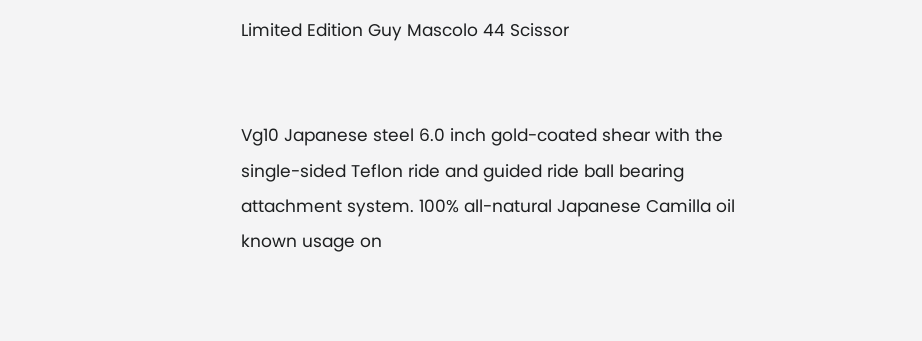Limited Edition Guy Mascolo 44 Scissor


Vg10 Japanese steel 6.0 inch gold-coated shear with the single-sided Teflon ride and guided ride ball bearing attachment system. 100% all-natural Japanese Camilla oil known usage on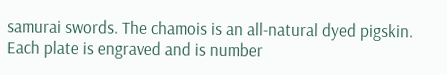samurai swords. The chamois is an all-natural dyed pigskin. Each plate is engraved and is number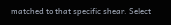matched to that specific shear. Select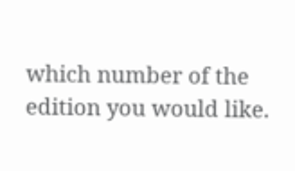which number of the edition you would like.